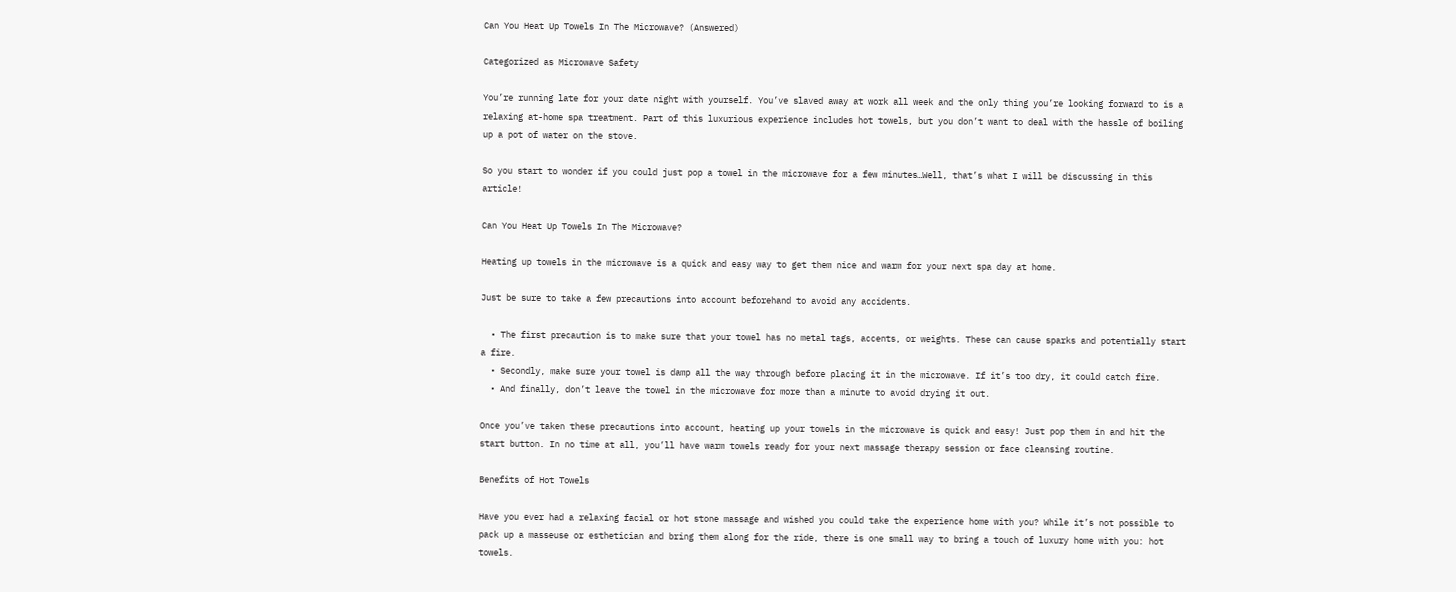Can You Heat Up Towels In The Microwave? (Answered)

Categorized as Microwave Safety

You’re running late for your date night with yourself. You’ve slaved away at work all week and the only thing you’re looking forward to is a relaxing at-home spa treatment. Part of this luxurious experience includes hot towels, but you don’t want to deal with the hassle of boiling up a pot of water on the stove.

So you start to wonder if you could just pop a towel in the microwave for a few minutes…Well, that’s what I will be discussing in this article!

Can You Heat Up Towels In The Microwave?

Heating up towels in the microwave is a quick and easy way to get them nice and warm for your next spa day at home.

Just be sure to take a few precautions into account beforehand to avoid any accidents.

  • The first precaution is to make sure that your towel has no metal tags, accents, or weights. These can cause sparks and potentially start a fire.
  • Secondly, make sure your towel is damp all the way through before placing it in the microwave. If it’s too dry, it could catch fire.
  • And finally, don’t leave the towel in the microwave for more than a minute to avoid drying it out.

Once you’ve taken these precautions into account, heating up your towels in the microwave is quick and easy! Just pop them in and hit the start button. In no time at all, you’ll have warm towels ready for your next massage therapy session or face cleansing routine.

Benefits of Hot Towels

Have you ever had a relaxing facial or hot stone massage and wished you could take the experience home with you? While it’s not possible to pack up a masseuse or esthetician and bring them along for the ride, there is one small way to bring a touch of luxury home with you: hot towels.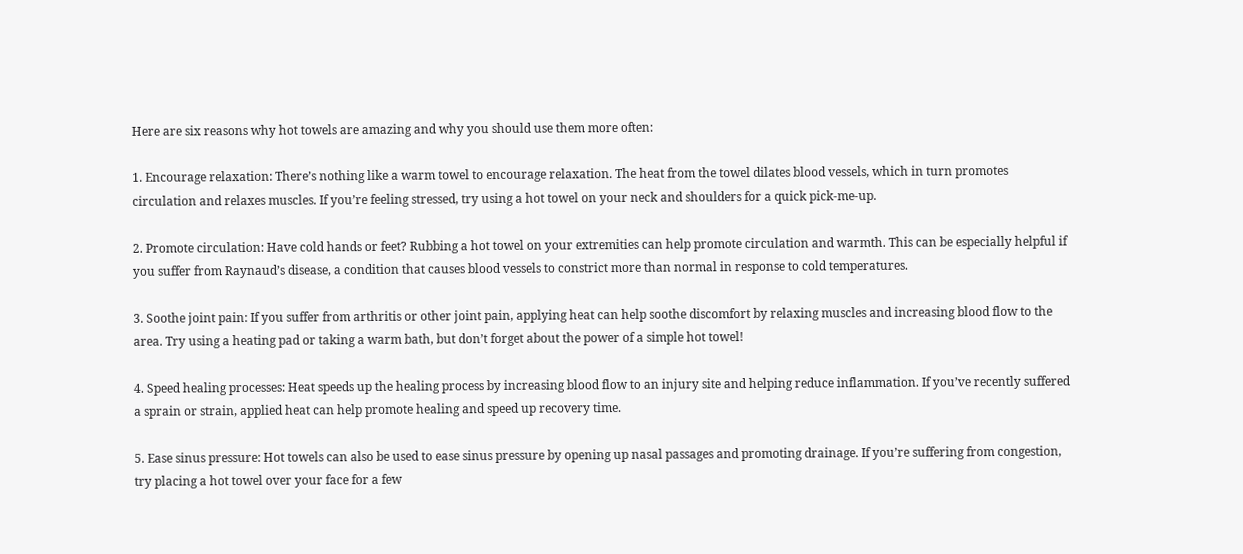Here are six reasons why hot towels are amazing and why you should use them more often:

1. Encourage relaxation: There’s nothing like a warm towel to encourage relaxation. The heat from the towel dilates blood vessels, which in turn promotes circulation and relaxes muscles. If you’re feeling stressed, try using a hot towel on your neck and shoulders for a quick pick-me-up.

2. Promote circulation: Have cold hands or feet? Rubbing a hot towel on your extremities can help promote circulation and warmth. This can be especially helpful if you suffer from Raynaud’s disease, a condition that causes blood vessels to constrict more than normal in response to cold temperatures.

3. Soothe joint pain: If you suffer from arthritis or other joint pain, applying heat can help soothe discomfort by relaxing muscles and increasing blood flow to the area. Try using a heating pad or taking a warm bath, but don’t forget about the power of a simple hot towel!

4. Speed healing processes: Heat speeds up the healing process by increasing blood flow to an injury site and helping reduce inflammation. If you’ve recently suffered a sprain or strain, applied heat can help promote healing and speed up recovery time.

5. Ease sinus pressure: Hot towels can also be used to ease sinus pressure by opening up nasal passages and promoting drainage. If you’re suffering from congestion, try placing a hot towel over your face for a few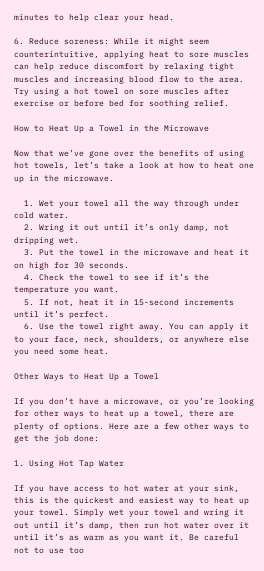minutes to help clear your head.

6. Reduce soreness: While it might seem counterintuitive, applying heat to sore muscles can help reduce discomfort by relaxing tight muscles and increasing blood flow to the area. Try using a hot towel on sore muscles after exercise or before bed for soothing relief.

How to Heat Up a Towel in the Microwave

Now that we’ve gone over the benefits of using hot towels, let’s take a look at how to heat one up in the microwave.

  1. Wet your towel all the way through under cold water.
  2. Wring it out until it’s only damp, not dripping wet.
  3. Put the towel in the microwave and heat it on high for 30 seconds.
  4. Check the towel to see if it’s the temperature you want.
  5. If not, heat it in 15-second increments until it’s perfect.
  6. Use the towel right away. You can apply it to your face, neck, shoulders, or anywhere else you need some heat.

Other Ways to Heat Up a Towel

If you don’t have a microwave, or you’re looking for other ways to heat up a towel, there are plenty of options. Here are a few other ways to get the job done:

1. Using Hot Tap Water

If you have access to hot water at your sink, this is the quickest and easiest way to heat up your towel. Simply wet your towel and wring it out until it’s damp, then run hot water over it until it’s as warm as you want it. Be careful not to use too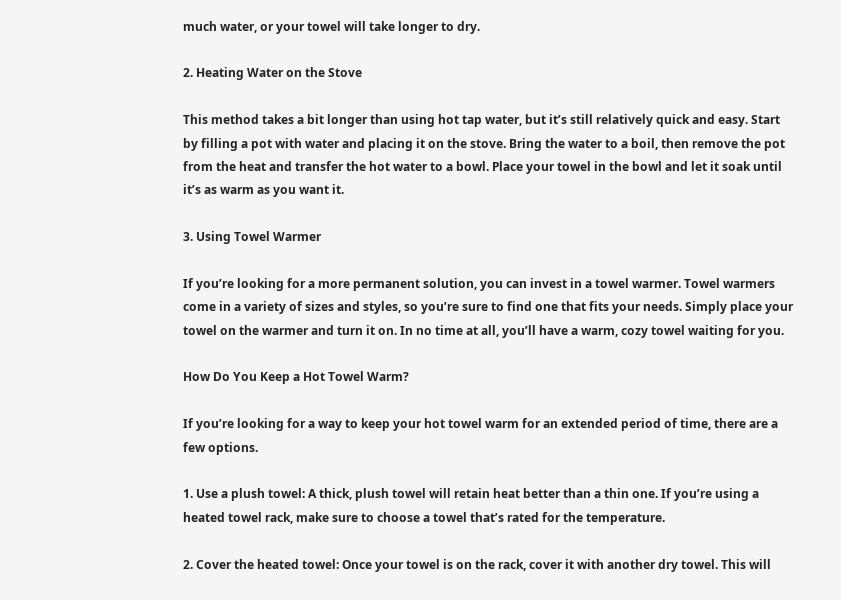much water, or your towel will take longer to dry.

2. Heating Water on the Stove

This method takes a bit longer than using hot tap water, but it’s still relatively quick and easy. Start by filling a pot with water and placing it on the stove. Bring the water to a boil, then remove the pot from the heat and transfer the hot water to a bowl. Place your towel in the bowl and let it soak until it’s as warm as you want it.

3. Using Towel Warmer

If you’re looking for a more permanent solution, you can invest in a towel warmer. Towel warmers come in a variety of sizes and styles, so you’re sure to find one that fits your needs. Simply place your towel on the warmer and turn it on. In no time at all, you’ll have a warm, cozy towel waiting for you.

How Do You Keep a Hot Towel Warm?

If you’re looking for a way to keep your hot towel warm for an extended period of time, there are a few options.

1. Use a plush towel: A thick, plush towel will retain heat better than a thin one. If you’re using a heated towel rack, make sure to choose a towel that’s rated for the temperature.

2. Cover the heated towel: Once your towel is on the rack, cover it with another dry towel. This will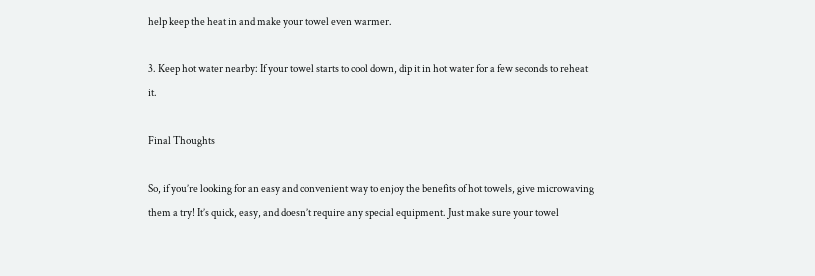help keep the heat in and make your towel even warmer.

3. Keep hot water nearby: If your towel starts to cool down, dip it in hot water for a few seconds to reheat it.

Final Thoughts

So, if you’re looking for an easy and convenient way to enjoy the benefits of hot towels, give microwaving them a try! It’s quick, easy, and doesn’t require any special equipment. Just make sure your towel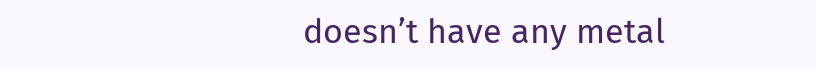doesn’t have any metal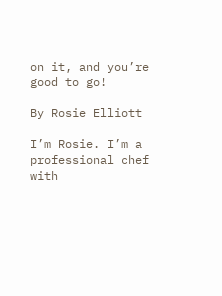on it, and you’re good to go!

By Rosie Elliott

I’m Rosie. I’m a professional chef with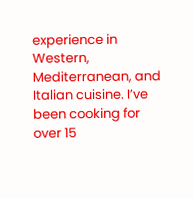experience in Western, Mediterranean, and Italian cuisine. I’ve been cooking for over 15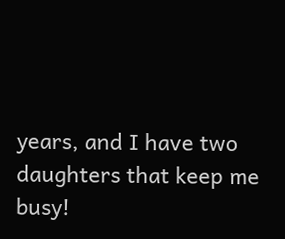years, and I have two daughters that keep me busy!